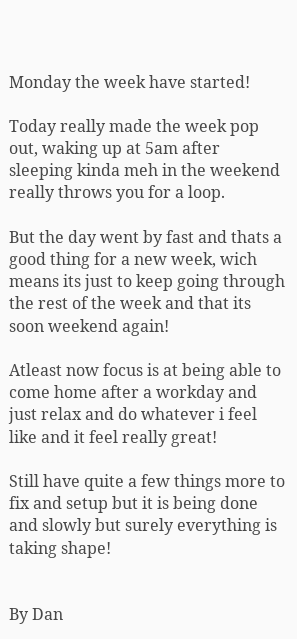Monday the week have started!

Today really made the week pop out, waking up at 5am after sleeping kinda meh in the weekend really throws you for a loop.

But the day went by fast and thats a good thing for a new week, wich means its just to keep going through the rest of the week and that its soon weekend again!

Atleast now focus is at being able to come home after a workday and just relax and do whatever i feel like and it feel really great!

Still have quite a few things more to fix and setup but it is being done and slowly but surely everything is taking shape!


By Dan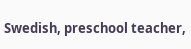Swedish, preschool teacher,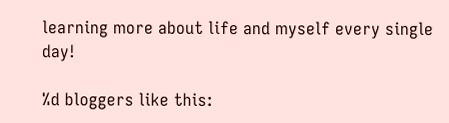learning more about life and myself every single day!

%d bloggers like this: